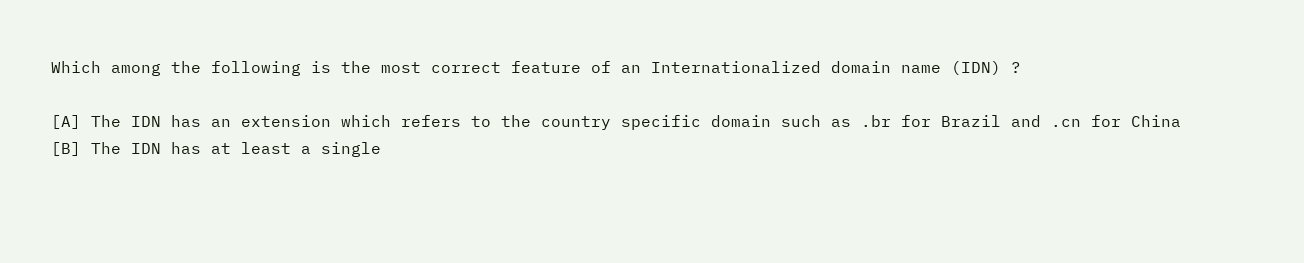Which among the following is the most correct feature of an Internationalized domain name (IDN) ?

[A] The IDN has an extension which refers to the country specific domain such as .br for Brazil and .cn for China
[B] The IDN has at least a single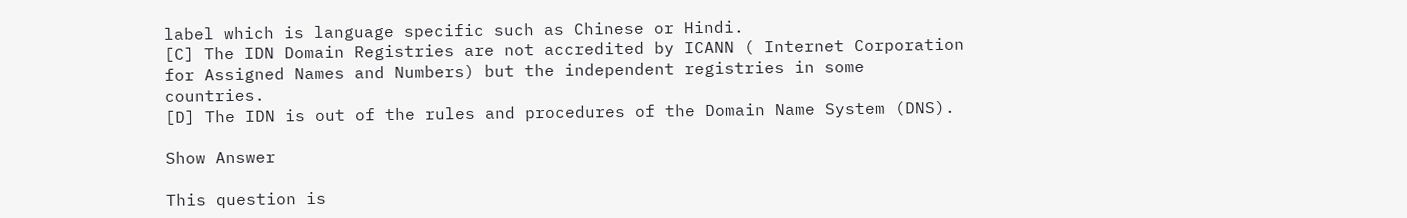label which is language specific such as Chinese or Hindi.
[C] The IDN Domain Registries are not accredited by ICANN ( Internet Corporation for Assigned Names and Numbers) but the independent registries in some countries.
[D] The IDN is out of the rules and procedures of the Domain Name System (DNS).

Show Answer

This question is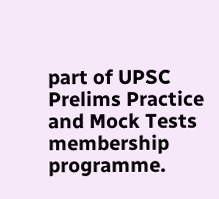part of UPSC Prelims Practice and Mock Tests membership programme.